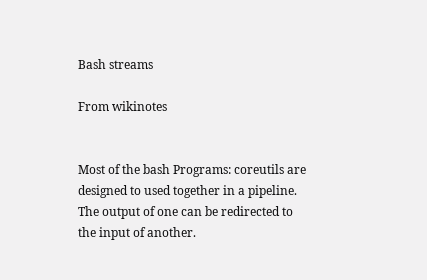Bash streams

From wikinotes


Most of the bash Programs: coreutils are designed to used together in a pipeline. The output of one can be redirected to the input of another.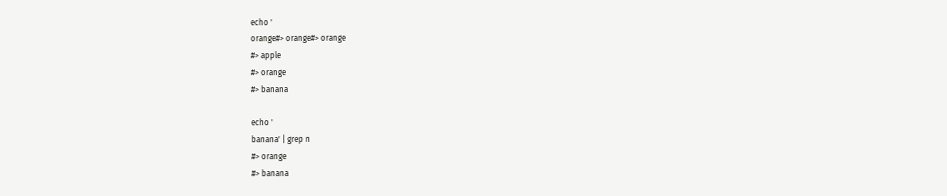echo '
orange#> orange#> orange
#> apple
#> orange
#> banana

echo '
banana' | grep n
#> orange
#> banana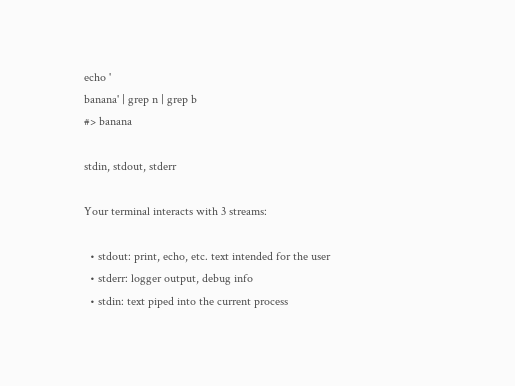echo '
banana' | grep n | grep b
#> banana

stdin, stdout, stderr

Your terminal interacts with 3 streams:

  • stdout: print, echo, etc. text intended for the user
  • stderr: logger output, debug info
  • stdin: text piped into the current process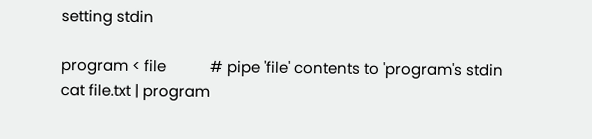setting stdin

program < file           # pipe 'file' contents to 'program's stdin
cat file.txt | program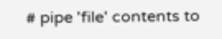# pipe 'file' contents to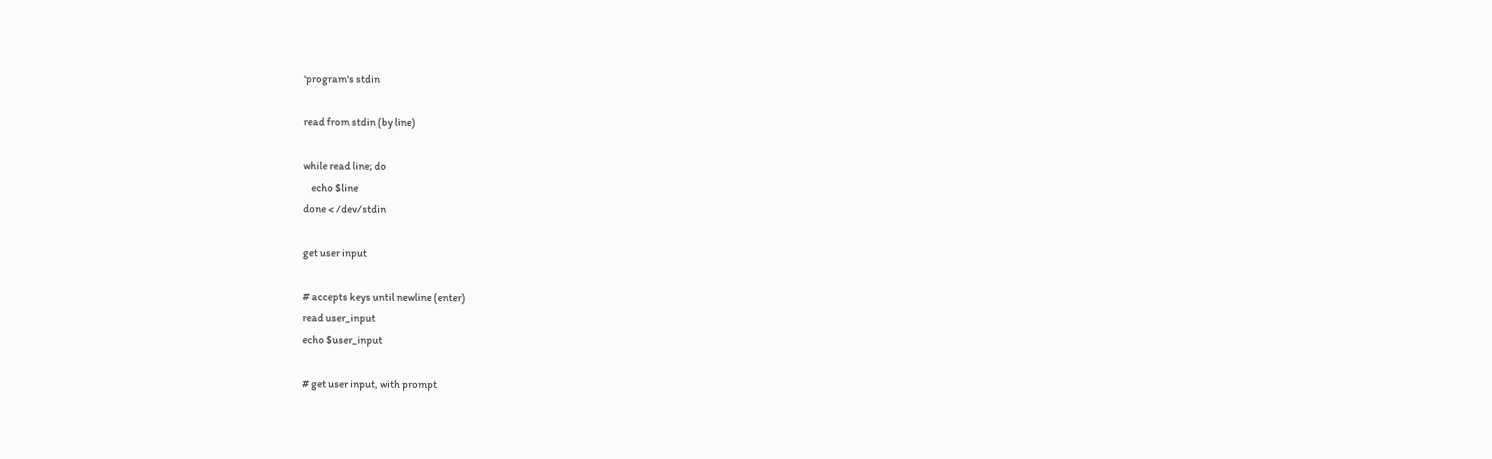'program's stdin

read from stdin (by line)

while read line; do
    echo $line
done < /dev/stdin

get user input

# accepts keys until newline (enter)
read user_input
echo $user_input

# get user input, with prompt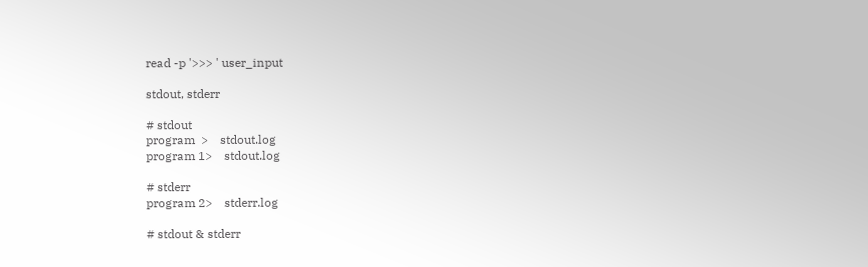read -p '>>> ' user_input

stdout, stderr

# stdout
program  >    stdout.log
program 1>    stdout.log

# stderr
program 2>    stderr.log

# stdout & stderr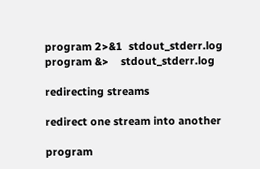program 2>&1  stdout_stderr.log
program &>    stdout_stderr.log

redirecting streams

redirect one stream into another

program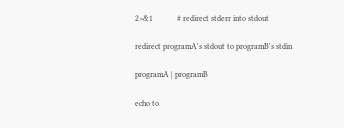2>&1            # redirect stderr into stdout

redirect programA's stdout to programB's stdin

programA | programB

echo to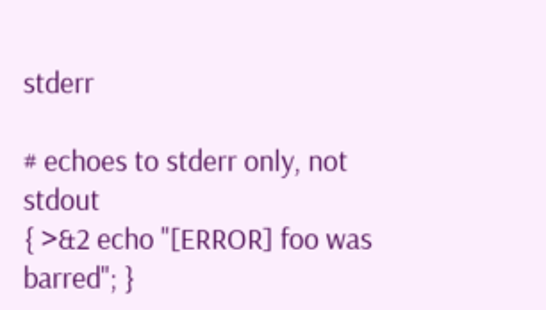stderr

# echoes to stderr only, not stdout
{ >&2 echo "[ERROR] foo was barred"; }